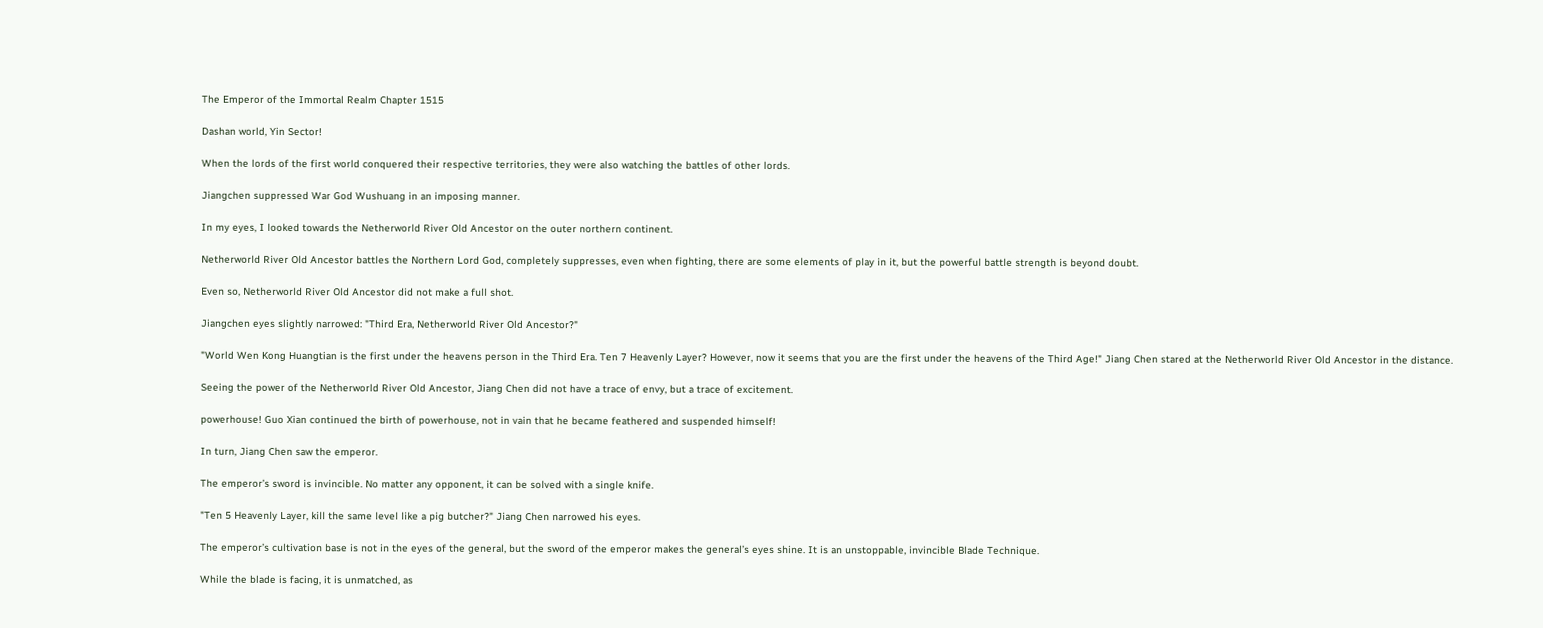The Emperor of the Immortal Realm Chapter 1515

Dashan world, Yin Sector!

When the lords of the first world conquered their respective territories, they were also watching the battles of other lords.

Jiangchen suppressed War God Wushuang in an imposing manner.

In my eyes, I looked towards the Netherworld River Old Ancestor on the outer northern continent.

Netherworld River Old Ancestor battles the Northern Lord God, completely suppresses, even when fighting, there are some elements of play in it, but the powerful battle strength is beyond doubt.

Even so, Netherworld River Old Ancestor did not make a full shot.

Jiangchen eyes slightly narrowed: "Third Era, Netherworld River Old Ancestor?"

"World Wen Kong Huangtian is the first under the heavens person in the Third Era. Ten 7 Heavenly Layer? However, now it seems that you are the first under the heavens of the Third Age!" Jiang Chen stared at the Netherworld River Old Ancestor in the distance.

Seeing the power of the Netherworld River Old Ancestor, Jiang Chen did not have a trace of envy, but a trace of excitement.

powerhouse! Guo Xian continued the birth of powerhouse, not in vain that he became feathered and suspended himself!

In turn, Jiang Chen saw the emperor.

The emperor’s sword is invincible. No matter any opponent, it can be solved with a single knife.

"Ten 5 Heavenly Layer, kill the same level like a pig butcher?" Jiang Chen narrowed his eyes.

The emperor’s cultivation base is not in the eyes of the general, but the sword of the emperor makes the general’s eyes shine. It is an unstoppable, invincible Blade Technique.

While the blade is facing, it is unmatched, as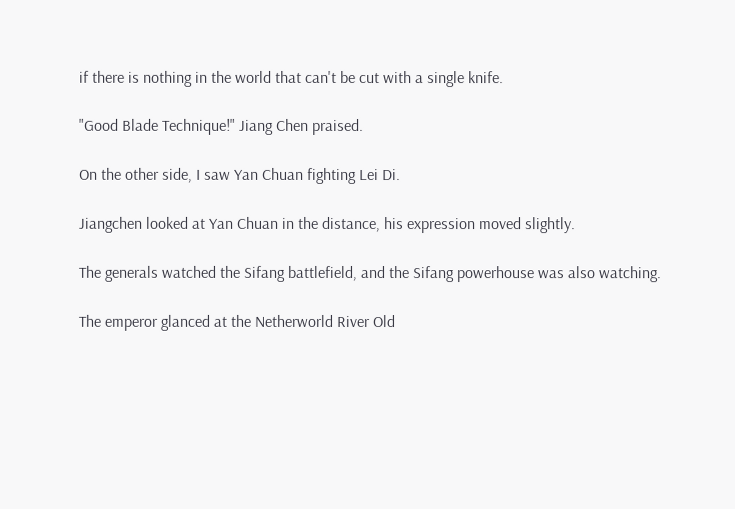if there is nothing in the world that can't be cut with a single knife.

"Good Blade Technique!" Jiang Chen praised.

On the other side, I saw Yan Chuan fighting Lei Di.

Jiangchen looked at Yan Chuan in the distance, his expression moved slightly.

The generals watched the Sifang battlefield, and the Sifang powerhouse was also watching.

The emperor glanced at the Netherworld River Old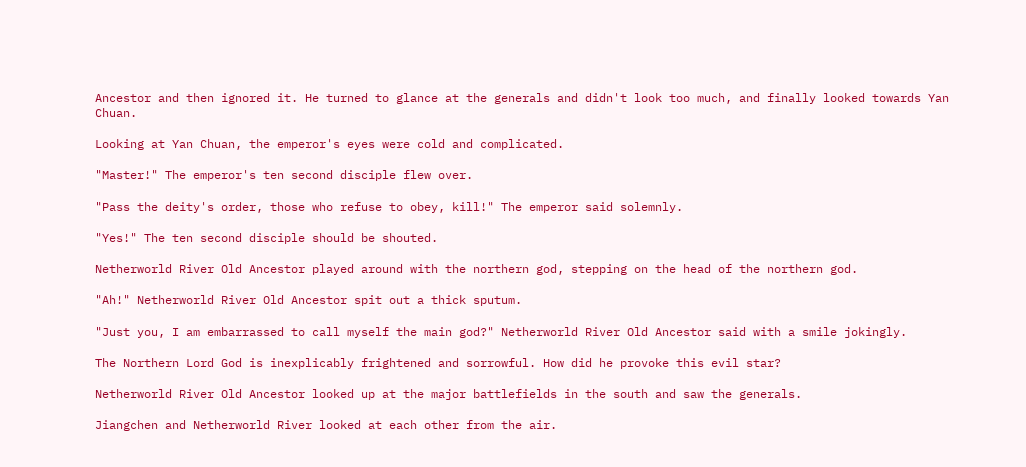Ancestor and then ignored it. He turned to glance at the generals and didn't look too much, and finally looked towards Yan Chuan.

Looking at Yan Chuan, the emperor's eyes were cold and complicated.

"Master!" The emperor's ten second disciple flew over.

"Pass the deity's order, those who refuse to obey, kill!" The emperor said solemnly.

"Yes!" The ten second disciple should be shouted.

Netherworld River Old Ancestor played around with the northern god, stepping on the head of the northern god.

"Ah!" Netherworld River Old Ancestor spit out a thick sputum.

"Just you, I am embarrassed to call myself the main god?" Netherworld River Old Ancestor said with a smile jokingly.

The Northern Lord God is inexplicably frightened and sorrowful. How did he provoke this evil star?

Netherworld River Old Ancestor looked up at the major battlefields in the south and saw the generals.

Jiangchen and Netherworld River looked at each other from the air.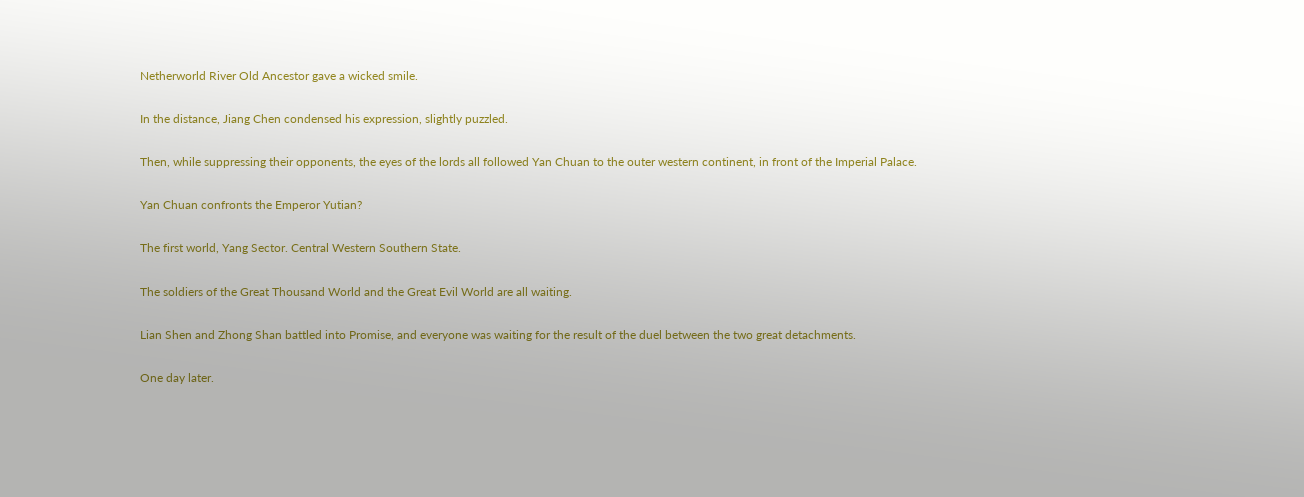Netherworld River Old Ancestor gave a wicked smile.

In the distance, Jiang Chen condensed his expression, slightly puzzled.

Then, while suppressing their opponents, the eyes of the lords all followed Yan Chuan to the outer western continent, in front of the Imperial Palace.

Yan Chuan confronts the Emperor Yutian?

The first world, Yang Sector. Central Western Southern State.

The soldiers of the Great Thousand World and the Great Evil World are all waiting.

Lian Shen and Zhong Shan battled into Promise, and everyone was waiting for the result of the duel between the two great detachments.

One day later.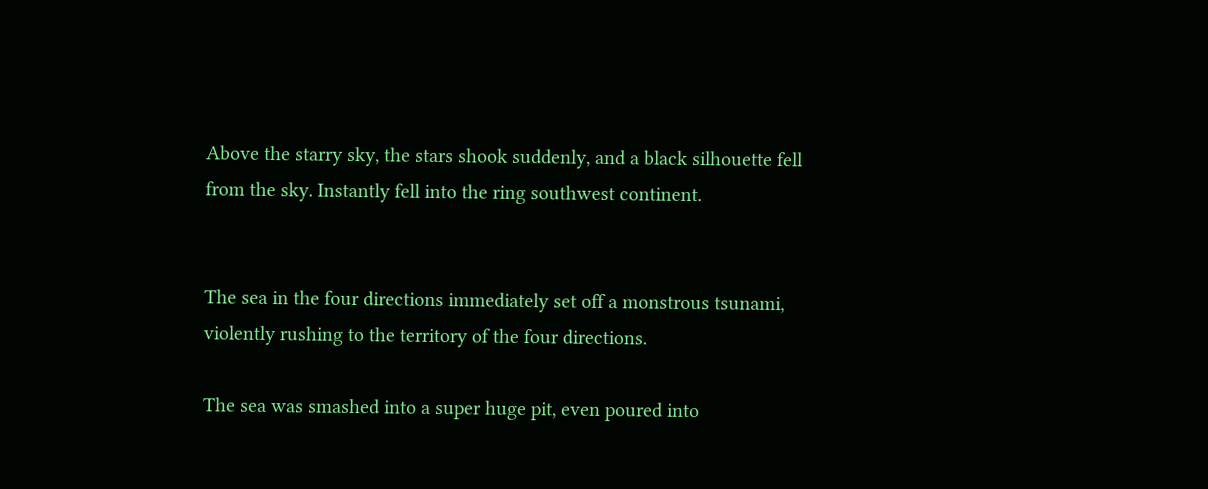Above the starry sky, the stars shook suddenly, and a black silhouette fell from the sky. Instantly fell into the ring southwest continent.


The sea in the four directions immediately set off a monstrous tsunami, violently rushing to the territory of the four directions.

The sea was smashed into a super huge pit, even poured into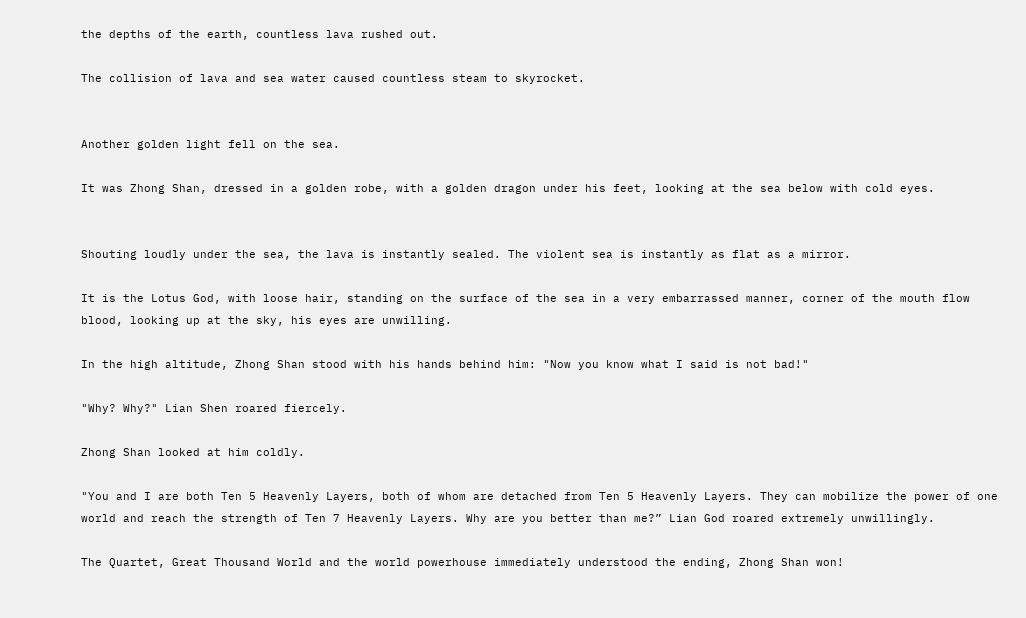the depths of the earth, countless lava rushed out.

The collision of lava and sea water caused countless steam to skyrocket.


Another golden light fell on the sea.

It was Zhong Shan, dressed in a golden robe, with a golden dragon under his feet, looking at the sea below with cold eyes.


Shouting loudly under the sea, the lava is instantly sealed. The violent sea is instantly as flat as a mirror.

It is the Lotus God, with loose hair, standing on the surface of the sea in a very embarrassed manner, corner of the mouth flow blood, looking up at the sky, his eyes are unwilling.

In the high altitude, Zhong Shan stood with his hands behind him: "Now you know what I said is not bad!"

"Why? Why?" Lian Shen roared fiercely.

Zhong Shan looked at him coldly.

"You and I are both Ten 5 Heavenly Layers, both of whom are detached from Ten 5 Heavenly Layers. They can mobilize the power of one world and reach the strength of Ten 7 Heavenly Layers. Why are you better than me?” Lian God roared extremely unwillingly.

The Quartet, Great Thousand World and the world powerhouse immediately understood the ending, Zhong Shan won!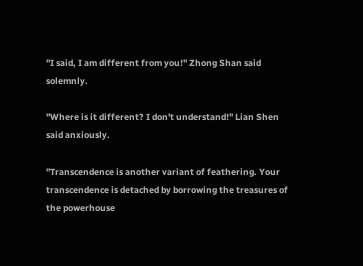"I said, I am different from you!" Zhong Shan said solemnly.

"Where is it different? I don't understand!" Lian Shen said anxiously.

"Transcendence is another variant of feathering. Your transcendence is detached by borrowing the treasures of the powerhouse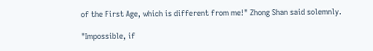of the First Age, which is different from me!" Zhong Shan said solemnly.

"Impossible, if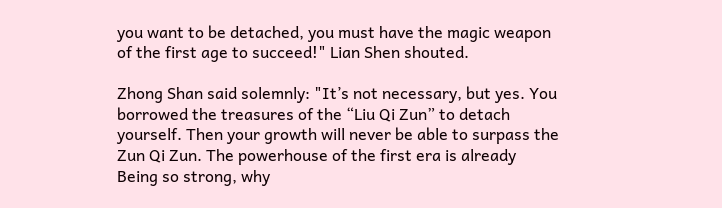you want to be detached, you must have the magic weapon of the first age to succeed!" Lian Shen shouted.

Zhong Shan said solemnly: "It’s not necessary, but yes. You borrowed the treasures of the “Liu Qi Zun” to detach yourself. Then your growth will never be able to surpass the Zun Qi Zun. The powerhouse of the first era is already Being so strong, why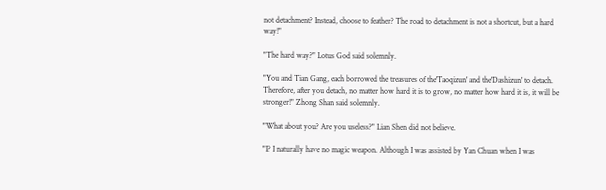not detachment? Instead, choose to feather? The road to detachment is not a shortcut, but a hard way!"

"The hard way?" Lotus God said solemnly.

"You and Tian Gang, each borrowed the treasures of the'Taoqizun' and the'Dashizun' to detach. Therefore, after you detach, no matter how hard it is to grow, no matter how hard it is, it will be stronger!" Zhong Shan said solemnly.

"What about you? Are you useless?" Lian Shen did not believe.

"I? I naturally have no magic weapon. Although I was assisted by Yan Chuan when I was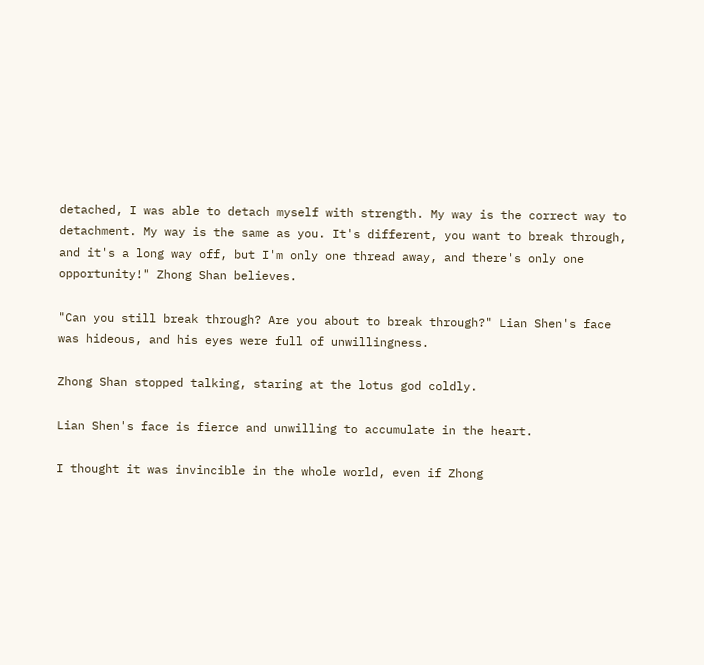detached, I was able to detach myself with strength. My way is the correct way to detachment. My way is the same as you. It's different, you want to break through, and it's a long way off, but I'm only one thread away, and there's only one opportunity!" Zhong Shan believes.

"Can you still break through? Are you about to break through?" Lian Shen's face was hideous, and his eyes were full of unwillingness.

Zhong Shan stopped talking, staring at the lotus god coldly.

Lian Shen's face is fierce and unwilling to accumulate in the heart.

I thought it was invincible in the whole world, even if Zhong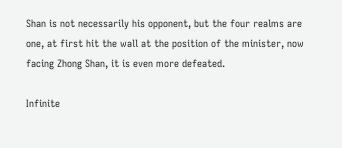Shan is not necessarily his opponent, but the four realms are one, at first hit the wall at the position of the minister, now facing Zhong Shan, it is even more defeated.

Infinite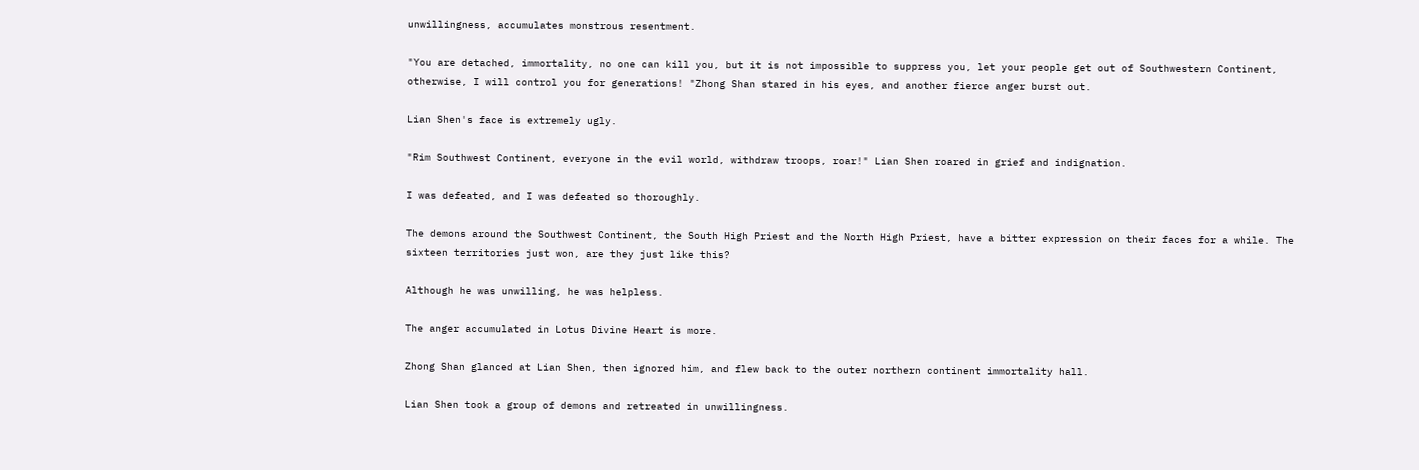unwillingness, accumulates monstrous resentment.

"You are detached, immortality, no one can kill you, but it is not impossible to suppress you, let your people get out of Southwestern Continent, otherwise, I will control you for generations! "Zhong Shan stared in his eyes, and another fierce anger burst out.

Lian Shen's face is extremely ugly.

"Rim Southwest Continent, everyone in the evil world, withdraw troops, roar!" Lian Shen roared in grief and indignation.

I was defeated, and I was defeated so thoroughly.

The demons around the Southwest Continent, the South High Priest and the North High Priest, have a bitter expression on their faces for a while. The sixteen territories just won, are they just like this?

Although he was unwilling, he was helpless.

The anger accumulated in Lotus Divine Heart is more.

Zhong Shan glanced at Lian Shen, then ignored him, and flew back to the outer northern continent immortality hall.

Lian Shen took a group of demons and retreated in unwillingness.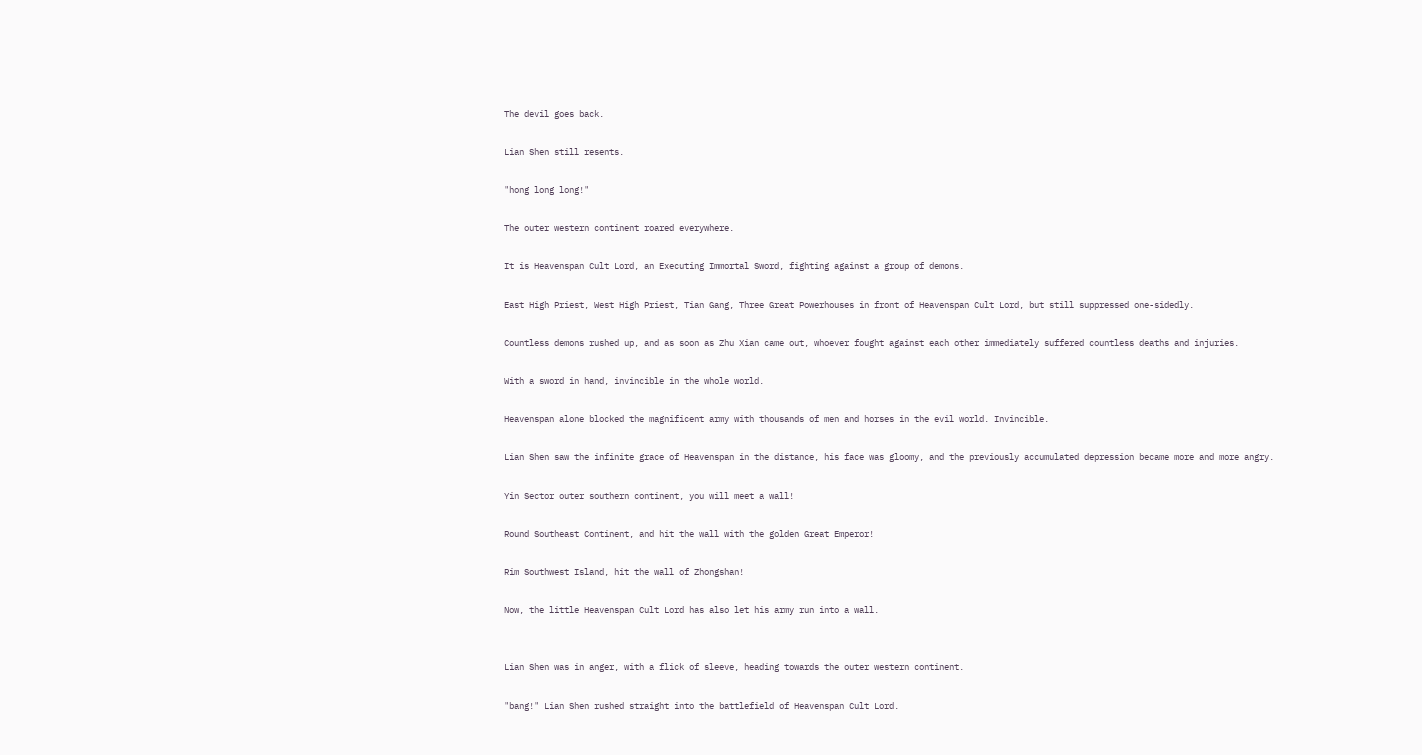The devil goes back.

Lian Shen still resents.

"hong long long!"

The outer western continent roared everywhere.

It is Heavenspan Cult Lord, an Executing Immortal Sword, fighting against a group of demons.

East High Priest, West High Priest, Tian Gang, Three Great Powerhouses in front of Heavenspan Cult Lord, but still suppressed one-sidedly.

Countless demons rushed up, and as soon as Zhu Xian came out, whoever fought against each other immediately suffered countless deaths and injuries.

With a sword in hand, invincible in the whole world.

Heavenspan alone blocked the magnificent army with thousands of men and horses in the evil world. Invincible.

Lian Shen saw the infinite grace of Heavenspan in the distance, his face was gloomy, and the previously accumulated depression became more and more angry.

Yin Sector outer southern continent, you will meet a wall!

Round Southeast Continent, and hit the wall with the golden Great Emperor!

Rim Southwest Island, hit the wall of Zhongshan!

Now, the little Heavenspan Cult Lord has also let his army run into a wall.


Lian Shen was in anger, with a flick of sleeve, heading towards the outer western continent.

"bang!" Lian Shen rushed straight into the battlefield of Heavenspan Cult Lord.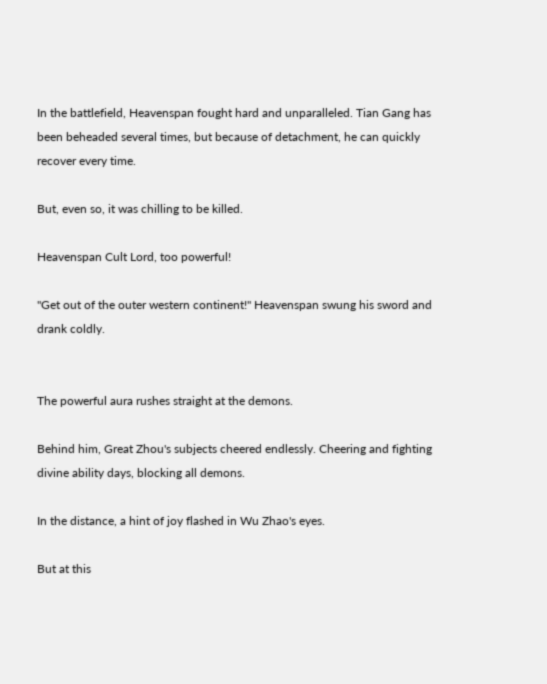In the battlefield, Heavenspan fought hard and unparalleled. Tian Gang has been beheaded several times, but because of detachment, he can quickly recover every time.

But, even so, it was chilling to be killed.

Heavenspan Cult Lord, too powerful!

"Get out of the outer western continent!" Heavenspan swung his sword and drank coldly.


The powerful aura rushes straight at the demons.

Behind him, Great Zhou's subjects cheered endlessly. Cheering and fighting divine ability days, blocking all demons.

In the distance, a hint of joy flashed in Wu Zhao's eyes.

But at this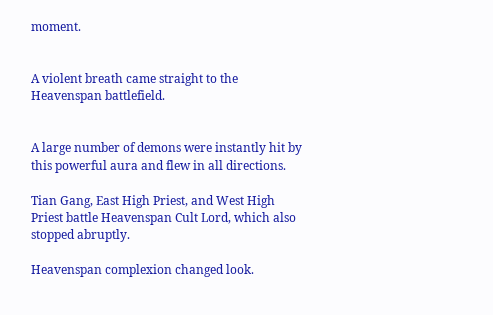moment.


A violent breath came straight to the Heavenspan battlefield.


A large number of demons were instantly hit by this powerful aura and flew in all directions.

Tian Gang, East High Priest, and West High Priest battle Heavenspan Cult Lord, which also stopped abruptly.

Heavenspan complexion changed look.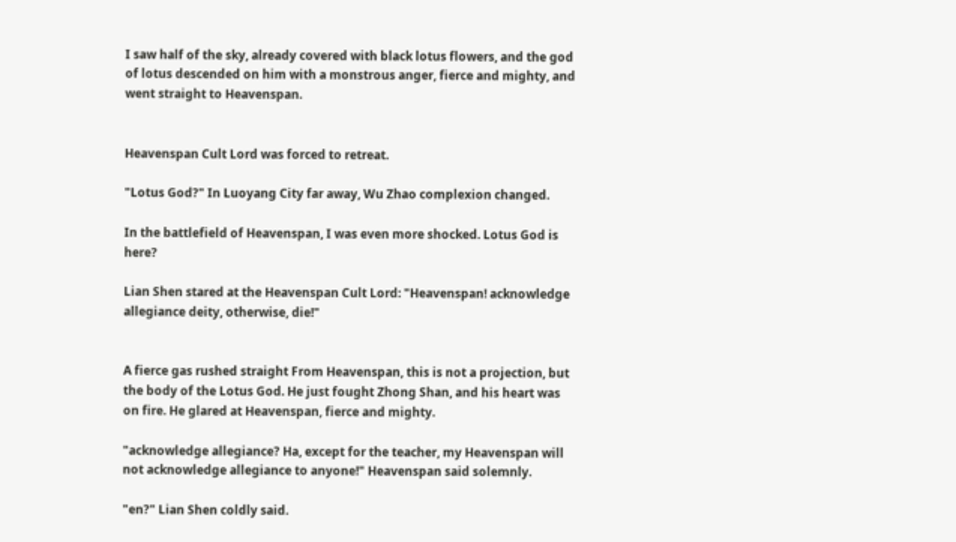I saw half of the sky, already covered with black lotus flowers, and the god of lotus descended on him with a monstrous anger, fierce and mighty, and went straight to Heavenspan.


Heavenspan Cult Lord was forced to retreat.

"Lotus God?" In Luoyang City far away, Wu Zhao complexion changed.

In the battlefield of Heavenspan, I was even more shocked. Lotus God is here?

Lian Shen stared at the Heavenspan Cult Lord: "Heavenspan! acknowledge allegiance deity, otherwise, die!"


A fierce gas rushed straight From Heavenspan, this is not a projection, but the body of the Lotus God. He just fought Zhong Shan, and his heart was on fire. He glared at Heavenspan, fierce and mighty.

"acknowledge allegiance? Ha, except for the teacher, my Heavenspan will not acknowledge allegiance to anyone!" Heavenspan said solemnly.

"en?" Lian Shen coldly said.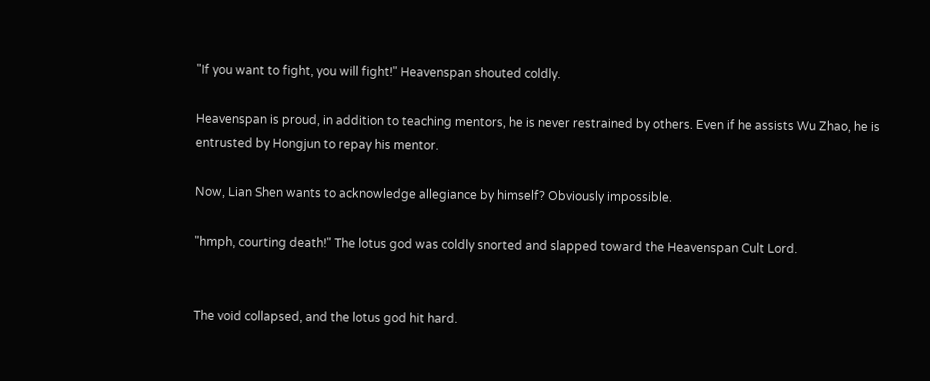"If you want to fight, you will fight!" Heavenspan shouted coldly.

Heavenspan is proud, in addition to teaching mentors, he is never restrained by others. Even if he assists Wu Zhao, he is entrusted by Hongjun to repay his mentor.

Now, Lian Shen wants to acknowledge allegiance by himself? Obviously impossible.

"hmph, courting death!" The lotus god was coldly snorted and slapped toward the Heavenspan Cult Lord.


The void collapsed, and the lotus god hit hard.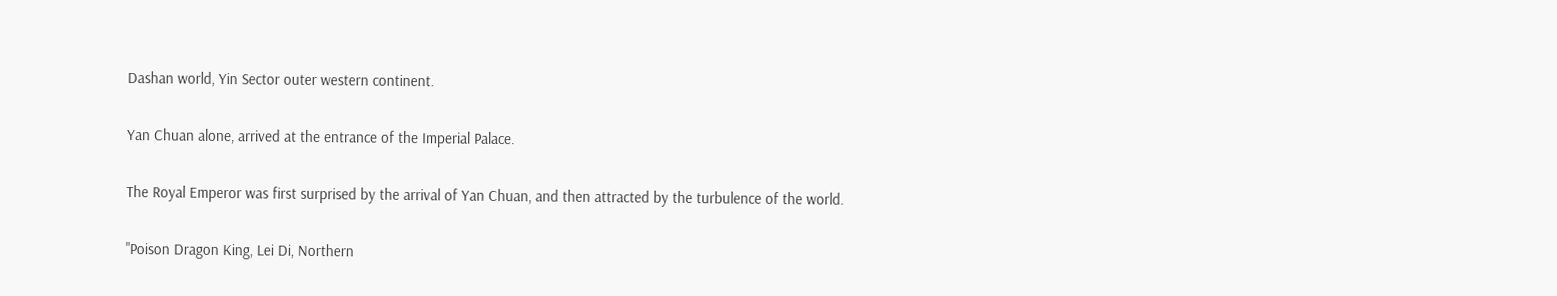Dashan world, Yin Sector outer western continent.

Yan Chuan alone, arrived at the entrance of the Imperial Palace.

The Royal Emperor was first surprised by the arrival of Yan Chuan, and then attracted by the turbulence of the world.

"Poison Dragon King, Lei Di, Northern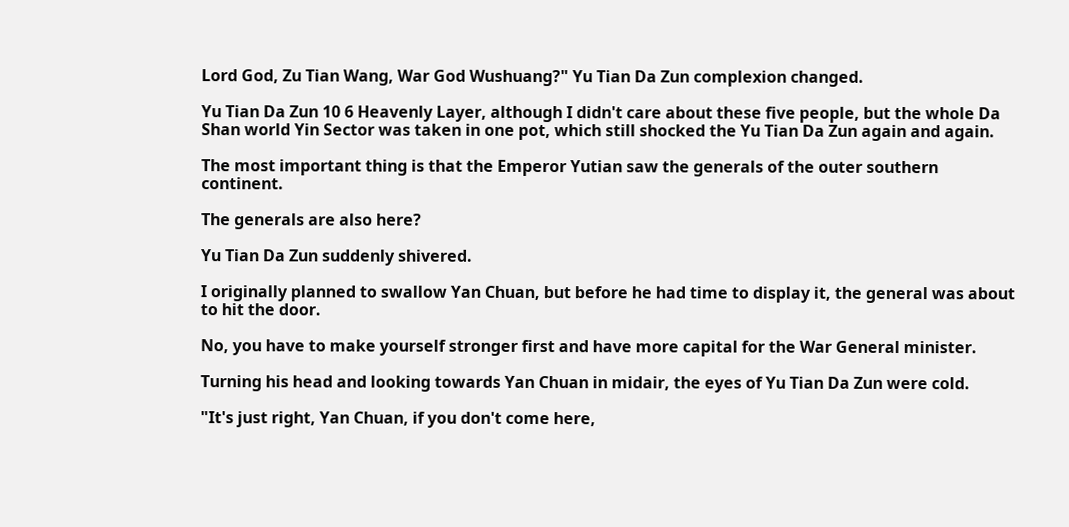Lord God, Zu Tian Wang, War God Wushuang?" Yu Tian Da Zun complexion changed.

Yu Tian Da Zun 10 6 Heavenly Layer, although I didn't care about these five people, but the whole Da Shan world Yin Sector was taken in one pot, which still shocked the Yu Tian Da Zun again and again.

The most important thing is that the Emperor Yutian saw the generals of the outer southern continent.

The generals are also here?

Yu Tian Da Zun suddenly shivered.

I originally planned to swallow Yan Chuan, but before he had time to display it, the general was about to hit the door.

No, you have to make yourself stronger first and have more capital for the War General minister.

Turning his head and looking towards Yan Chuan in midair, the eyes of Yu Tian Da Zun were cold.

"It's just right, Yan Chuan, if you don't come here,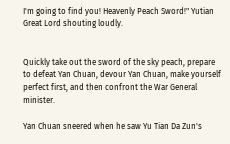I'm going to find you! Heavenly Peach Sword!" Yutian Great Lord shouting loudly.


Quickly take out the sword of the sky peach, prepare to defeat Yan Chuan, devour Yan Chuan, make yourself perfect first, and then confront the War General minister.

Yan Chuan sneered when he saw Yu Tian Da Zun's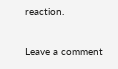reaction.

Leave a comment